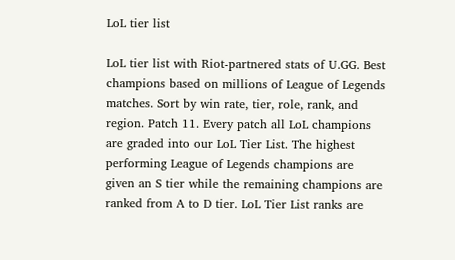LoL tier list

LoL tier list with Riot-partnered stats of U.GG. Best champions based on millions of League of Legends matches. Sort by win rate, tier, role, rank, and region. Patch 11. Every patch all LoL champions are graded into our LoL Tier List. The highest performing League of Legends champions are given an S tier while the remaining champions are ranked from A to D tier. LoL Tier List ranks are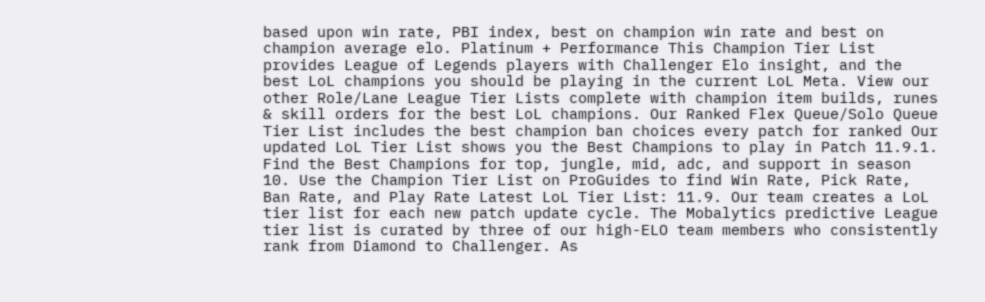based upon win rate, PBI index, best on champion win rate and best on champion average elo. Platinum + Performance This Champion Tier List provides League of Legends players with Challenger Elo insight, and the best LoL champions you should be playing in the current LoL Meta. View our other Role/Lane League Tier Lists complete with champion item builds, runes & skill orders for the best LoL champions. Our Ranked Flex Queue/Solo Queue Tier List includes the best champion ban choices every patch for ranked Our updated LoL Tier List shows you the Best Champions to play in Patch 11.9.1. Find the Best Champions for top, jungle, mid, adc, and support in season 10. Use the Champion Tier List on ProGuides to find Win Rate, Pick Rate, Ban Rate, and Play Rate Latest LoL Tier List: 11.9. Our team creates a LoL tier list for each new patch update cycle. The Mobalytics predictive League tier list is curated by three of our high-ELO team members who consistently rank from Diamond to Challenger. As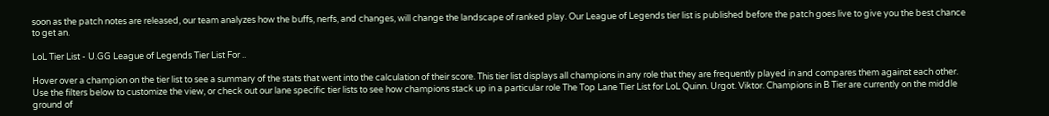soon as the patch notes are released, our team analyzes how the buffs, nerfs, and changes, will change the landscape of ranked play. Our League of Legends tier list is published before the patch goes live to give you the best chance to get an.

LoL Tier List - U.GG League of Legends Tier List For ..

Hover over a champion on the tier list to see a summary of the stats that went into the calculation of their score. This tier list displays all champions in any role that they are frequently played in and compares them against each other. Use the filters below to customize the view, or check out our lane specific tier lists to see how champions stack up in a particular role The Top Lane Tier List for LoL Quinn. Urgot. Viktor. Champions in B Tier are currently on the middle ground of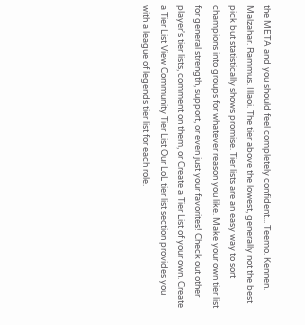the META and you should feel completely confident... Teemo. Kennen. Malzahar. Rammus. Illaoi. The tier above the lowest, generally not the best pick but statistically shows promise. Tier lists are an easy way to sort champions into groups for whatever reason you like. Make your own tier list for general strength, support, or even just your favorites! Check out other player's tier lists, comment on them, or Create a Tier List of your own. Create a Tier List View Community Tier List Our LoL tier list section provides you with a league of legends tier list for each role.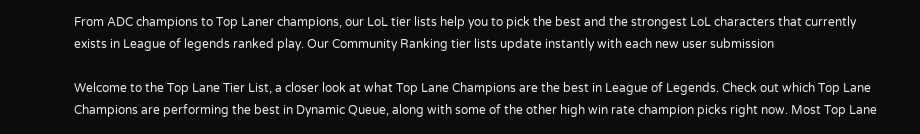From ADC champions to Top Laner champions, our LoL tier lists help you to pick the best and the strongest LoL characters that currently exists in League of legends ranked play. Our Community Ranking tier lists update instantly with each new user submission

Welcome to the Top Lane Tier List, a closer look at what Top Lane Champions are the best in League of Legends. Check out which Top Lane Champions are performing the best in Dynamic Queue, along with some of the other high win rate champion picks right now. Most Top Lane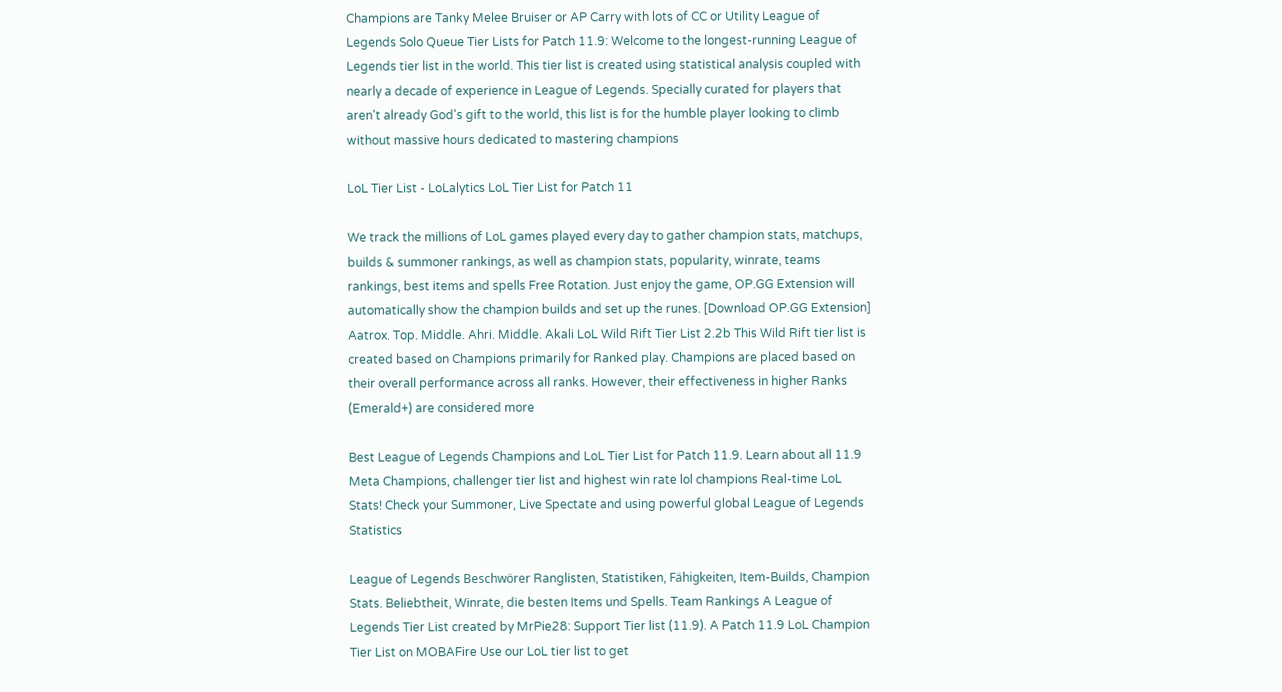Champions are Tanky Melee Bruiser or AP Carry with lots of CC or Utility League of Legends Solo Queue Tier Lists for Patch 11.9: Welcome to the longest-running League of Legends tier list in the world. This tier list is created using statistical analysis coupled with nearly a decade of experience in League of Legends. Specially curated for players that aren't already God's gift to the world, this list is for the humble player looking to climb without massive hours dedicated to mastering champions

LoL Tier List - LoLalytics LoL Tier List for Patch 11

We track the millions of LoL games played every day to gather champion stats, matchups, builds & summoner rankings, as well as champion stats, popularity, winrate, teams rankings, best items and spells Free Rotation. Just enjoy the game, OP.GG Extension will automatically show the champion builds and set up the runes. [Download OP.GG Extension] Aatrox. Top. Middle. Ahri. Middle. Akali LoL Wild Rift Tier List 2.2b This Wild Rift tier list is created based on Champions primarily for Ranked play. Champions are placed based on their overall performance across all ranks. However, their effectiveness in higher Ranks (Emerald+) are considered more

Best League of Legends Champions and LoL Tier List for Patch 11.9. Learn about all 11.9 Meta Champions, challenger tier list and highest win rate lol champions Real-time LoL Stats! Check your Summoner, Live Spectate and using powerful global League of Legends Statistics

League of Legends Beschwörer Ranglisten, Statistiken, Fähigkeiten, Item-Builds, Champion Stats. Beliebtheit, Winrate, die besten Items und Spells. Team Rankings A League of Legends Tier List created by MrPie28: Support Tier list (11.9). A Patch 11.9 LoL Champion Tier List on MOBAFire Use our LoL tier list to get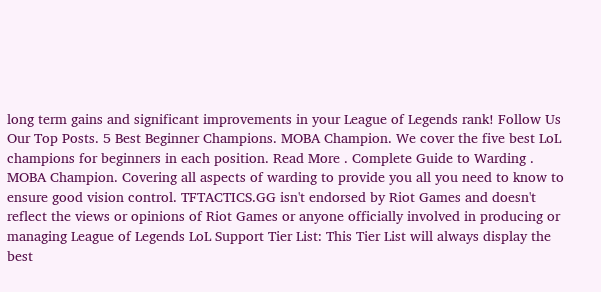long term gains and significant improvements in your League of Legends rank! Follow Us Our Top Posts. 5 Best Beginner Champions. MOBA Champion. We cover the five best LoL champions for beginners in each position. Read More . Complete Guide to Warding . MOBA Champion. Covering all aspects of warding to provide you all you need to know to ensure good vision control. TFTACTICS.GG isn't endorsed by Riot Games and doesn't reflect the views or opinions of Riot Games or anyone officially involved in producing or managing League of Legends LoL Support Tier List: This Tier List will always display the best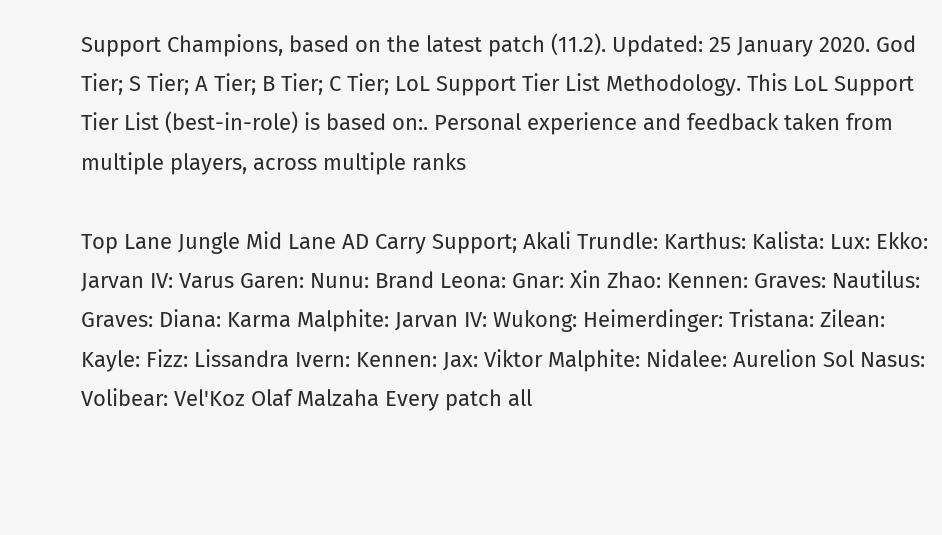Support Champions, based on the latest patch (11.2). Updated: 25 January 2020. God Tier; S Tier; A Tier; B Tier; C Tier; LoL Support Tier List Methodology. This LoL Support Tier List (best-in-role) is based on:. Personal experience and feedback taken from multiple players, across multiple ranks

Top Lane Jungle Mid Lane AD Carry Support; Akali Trundle: Karthus: Kalista: Lux: Ekko: Jarvan IV: Varus Garen: Nunu: Brand Leona: Gnar: Xin Zhao: Kennen: Graves: Nautilus: Graves: Diana: Karma Malphite: Jarvan IV: Wukong: Heimerdinger: Tristana: Zilean: Kayle: Fizz: Lissandra Ivern: Kennen: Jax: Viktor Malphite: Nidalee: Aurelion Sol Nasus: Volibear: Vel'Koz Olaf Malzaha Every patch all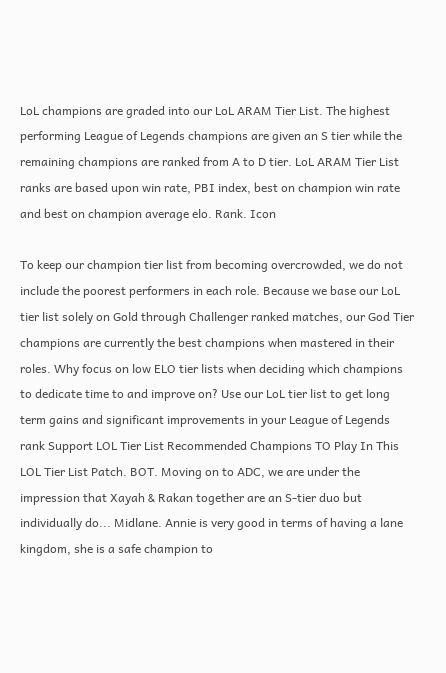LoL champions are graded into our LoL ARAM Tier List. The highest performing League of Legends champions are given an S tier while the remaining champions are ranked from A to D tier. LoL ARAM Tier List ranks are based upon win rate, PBI index, best on champion win rate and best on champion average elo. Rank. Icon

To keep our champion tier list from becoming overcrowded, we do not include the poorest performers in each role. Because we base our LoL tier list solely on Gold through Challenger ranked matches, our God Tier champions are currently the best champions when mastered in their roles. Why focus on low ELO tier lists when deciding which champions to dedicate time to and improve on? Use our LoL tier list to get long term gains and significant improvements in your League of Legends rank Support LOL Tier List Recommended Champions TO Play In This LOL Tier List Patch. BOT. Moving on to ADC, we are under the impression that Xayah & Rakan together are an S-tier duo but individually do... Midlane. Annie is very good in terms of having a lane kingdom, she is a safe champion to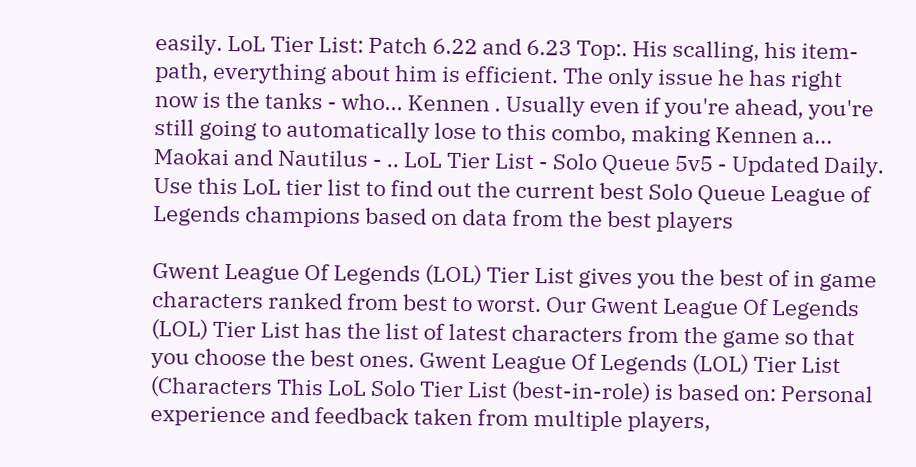easily. LoL Tier List: Patch 6.22 and 6.23 Top:. His scalling, his item-path, everything about him is efficient. The only issue he has right now is the tanks - who... Kennen . Usually even if you're ahead, you're still going to automatically lose to this combo, making Kennen a... Maokai and Nautilus - .. LoL Tier List - Solo Queue 5v5 - Updated Daily. Use this LoL tier list to find out the current best Solo Queue League of Legends champions based on data from the best players

Gwent League Of Legends (LOL) Tier List gives you the best of in game characters ranked from best to worst. Our Gwent League Of Legends (LOL) Tier List has the list of latest characters from the game so that you choose the best ones. Gwent League Of Legends (LOL) Tier List (Characters This LoL Solo Tier List (best-in-role) is based on: Personal experience and feedback taken from multiple players,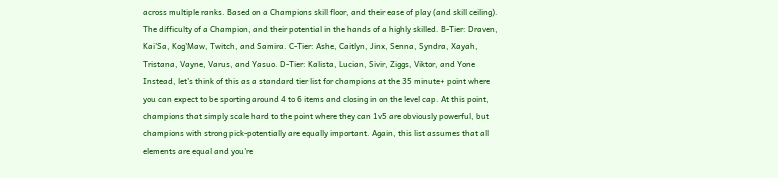across multiple ranks. Based on a Champions skill floor, and their ease of play (and skill ceiling). The difficulty of a Champion, and their potential in the hands of a highly skilled. B-Tier: Draven, Kai'Sa, Kog'Maw, Twitch, and Samira. C-Tier: Ashe, Caitlyn, Jinx, Senna, Syndra, Xayah, Tristana, Vayne, Varus, and Yasuo. D-Tier: Kalista, Lucian, Sivir, Ziggs, Viktor, and Yone Instead, let's think of this as a standard tier list for champions at the 35 minute+ point where you can expect to be sporting around 4 to 6 items and closing in on the level cap. At this point, champions that simply scale hard to the point where they can 1v5 are obviously powerful, but champions with strong pick-potentially are equally important. Again, this list assumes that all elements are equal and you're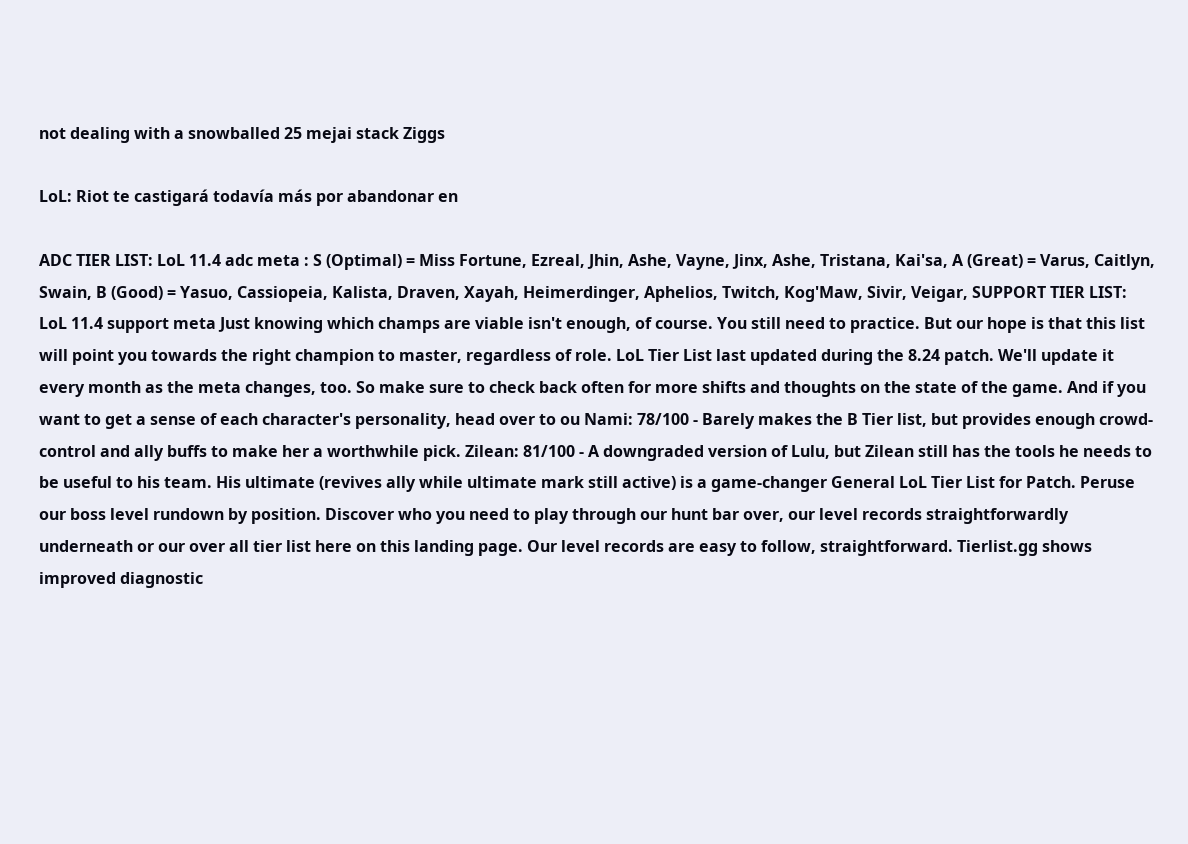not dealing with a snowballed 25 mejai stack Ziggs

LoL: Riot te castigará todavía más por abandonar en

ADC TIER LIST: LoL 11.4 adc meta : S (Optimal) = Miss Fortune, Ezreal, Jhin, Ashe, Vayne, Jinx, Ashe, Tristana, Kai'sa, A (Great) = Varus, Caitlyn, Swain, B (Good) = Yasuo, Cassiopeia, Kalista, Draven, Xayah, Heimerdinger, Aphelios, Twitch, Kog'Maw, Sivir, Veigar, SUPPORT TIER LIST: LoL 11.4 support meta Just knowing which champs are viable isn't enough, of course. You still need to practice. But our hope is that this list will point you towards the right champion to master, regardless of role. LoL Tier List last updated during the 8.24 patch. We'll update it every month as the meta changes, too. So make sure to check back often for more shifts and thoughts on the state of the game. And if you want to get a sense of each character's personality, head over to ou Nami: 78/100 - Barely makes the B Tier list, but provides enough crowd-control and ally buffs to make her a worthwhile pick. Zilean: 81/100 - A downgraded version of Lulu, but Zilean still has the tools he needs to be useful to his team. His ultimate (revives ally while ultimate mark still active) is a game-changer General LoL Tier List for Patch. Peruse our boss level rundown by position. Discover who you need to play through our hunt bar over, our level records straightforwardly underneath or our over all tier list here on this landing page. Our level records are easy to follow, straightforward. Tierlist.gg shows improved diagnostic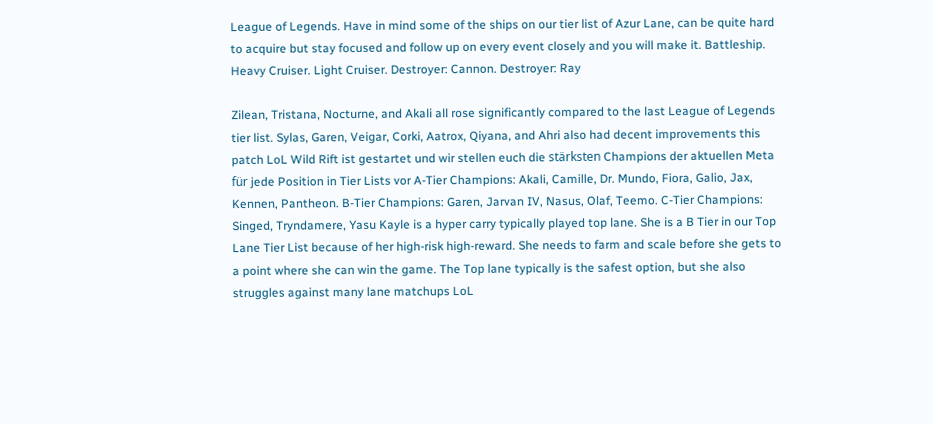League of Legends. Have in mind some of the ships on our tier list of Azur Lane, can be quite hard to acquire but stay focused and follow up on every event closely and you will make it. Battleship. Heavy Cruiser. Light Cruiser. Destroyer: Cannon. Destroyer: Ray

Zilean, Tristana, Nocturne, and Akali all rose significantly compared to the last League of Legends tier list. Sylas, Garen, Veigar, Corki, Aatrox, Qiyana, and Ahri also had decent improvements this patch LoL Wild Rift ist gestartet und wir stellen euch die stärksten Champions der aktuellen Meta für jede Position in Tier Lists vor A-Tier Champions: Akali, Camille, Dr. Mundo, Fiora, Galio, Jax, Kennen, Pantheon. B-Tier Champions: Garen, Jarvan IV, Nasus, Olaf, Teemo. C-Tier Champions: Singed, Tryndamere, Yasu Kayle is a hyper carry typically played top lane. She is a B Tier in our Top Lane Tier List because of her high-risk high-reward. She needs to farm and scale before she gets to a point where she can win the game. The Top lane typically is the safest option, but she also struggles against many lane matchups LoL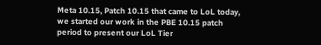Meta 10.15, Patch 10.15 that came to LoL today, we started our work in the PBE 10.15 patch period to present our LoL Tier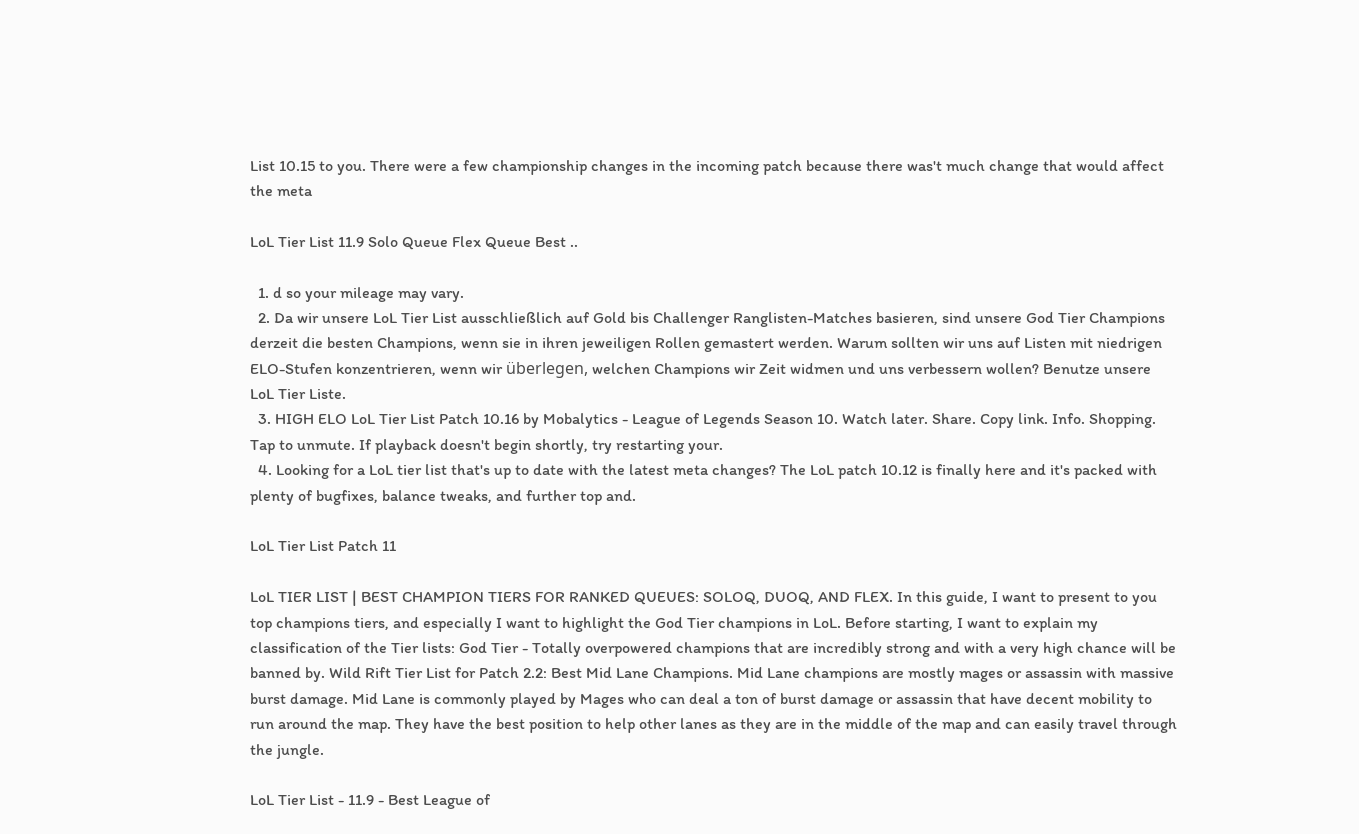List 10.15 to you. There were a few championship changes in the incoming patch because there was't much change that would affect the meta

LoL Tier List 11.9 Solo Queue Flex Queue Best ..

  1. d so your mileage may vary.
  2. Da wir unsere LoL Tier List ausschließlich auf Gold bis Challenger Ranglisten-Matches basieren, sind unsere God Tier Champions derzeit die besten Champions, wenn sie in ihren jeweiligen Rollen gemastert werden. Warum sollten wir uns auf Listen mit niedrigen ELO-Stufen konzentrieren, wenn wir überlegen, welchen Champions wir Zeit widmen und uns verbessern wollen? Benutze unsere LoL Tier Liste.
  3. HIGH ELO LoL Tier List Patch 10.16 by Mobalytics - League of Legends Season 10. Watch later. Share. Copy link. Info. Shopping. Tap to unmute. If playback doesn't begin shortly, try restarting your.
  4. Looking for a LoL tier list that's up to date with the latest meta changes? The LoL patch 10.12 is finally here and it's packed with plenty of bugfixes, balance tweaks, and further top and.

LoL Tier List Patch 11

LoL TIER LIST | BEST CHAMPION TIERS FOR RANKED QUEUES: SOLOQ, DUOQ, AND FLEX. In this guide, I want to present to you top champions tiers, and especially I want to highlight the God Tier champions in LoL. Before starting, I want to explain my classification of the Tier lists: God Tier - Totally overpowered champions that are incredibly strong and with a very high chance will be banned by. Wild Rift Tier List for Patch 2.2: Best Mid Lane Champions. Mid Lane champions are mostly mages or assassin with massive burst damage. Mid Lane is commonly played by Mages who can deal a ton of burst damage or assassin that have decent mobility to run around the map. They have the best position to help other lanes as they are in the middle of the map and can easily travel through the jungle.

LoL Tier List - 11.9 - Best League of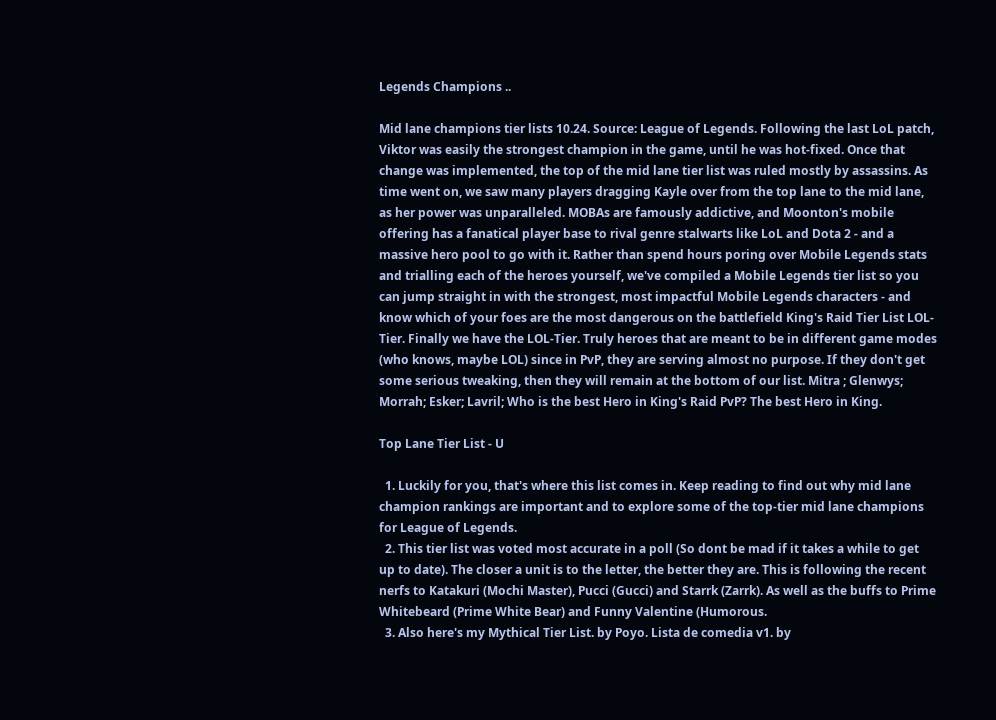Legends Champions ..

Mid lane champions tier lists 10.24. Source: League of Legends. Following the last LoL patch, Viktor was easily the strongest champion in the game, until he was hot-fixed. Once that change was implemented, the top of the mid lane tier list was ruled mostly by assassins. As time went on, we saw many players dragging Kayle over from the top lane to the mid lane, as her power was unparalleled. MOBAs are famously addictive, and Moonton's mobile offering has a fanatical player base to rival genre stalwarts like LoL and Dota 2 - and a massive hero pool to go with it. Rather than spend hours poring over Mobile Legends stats and trialling each of the heroes yourself, we've compiled a Mobile Legends tier list so you can jump straight in with the strongest, most impactful Mobile Legends characters - and know which of your foes are the most dangerous on the battlefield King's Raid Tier List LOL-Tier. Finally we have the LOL-Tier. Truly heroes that are meant to be in different game modes (who knows, maybe LOL) since in PvP, they are serving almost no purpose. If they don't get some serious tweaking, then they will remain at the bottom of our list. Mitra ; Glenwys; Morrah; Esker; Lavril; Who is the best Hero in King's Raid PvP? The best Hero in King.

Top Lane Tier List - U

  1. Luckily for you, that's where this list comes in. Keep reading to find out why mid lane champion rankings are important and to explore some of the top-tier mid lane champions for League of Legends.
  2. This tier list was voted most accurate in a poll (So dont be mad if it takes a while to get up to date). The closer a unit is to the letter, the better they are. This is following the recent nerfs to Katakuri (Mochi Master), Pucci (Gucci) and Starrk (Zarrk). As well as the buffs to Prime Whitebeard (Prime White Bear) and Funny Valentine (Humorous.
  3. Also here's my Mythical Tier List. by Poyo. Lista de comedia v1. by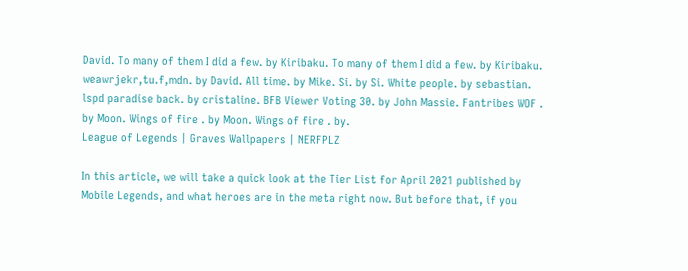David. To many of them I did a few. by Kiribaku. To many of them I did a few. by Kiribaku. weawrjekr,tu.f,mdn. by David. All time. by Mike. Si. by Si. White people. by sebastian. lspd paradise back. by cristaline. BFB Viewer Voting 30. by John Massie. Fantribes WOF . by Moon. Wings of fire . by Moon. Wings of fire . by.
League of Legends | Graves Wallpapers | NERFPLZ

In this article, we will take a quick look at the Tier List for April 2021 published by Mobile Legends, and what heroes are in the meta right now. But before that, if you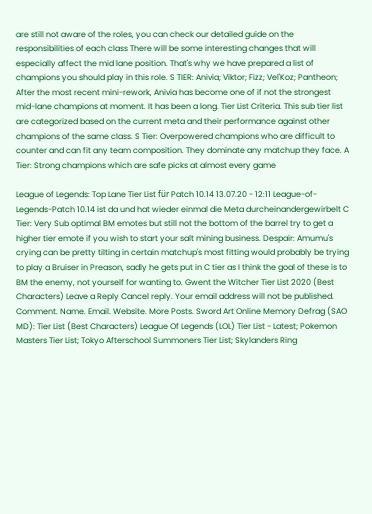are still not aware of the roles, you can check our detailed guide on the responsibilities of each class There will be some interesting changes that will especially affect the mid lane position. That's why we have prepared a list of champions you should play in this role. S TIER: Anivia; Viktor; Fizz; Vel'Koz; Pantheon; After the most recent mini-rework, Anivia has become one of if not the strongest mid-lane champions at moment. It has been a long. Tier List Criteria. This sub tier list are categorized based on the current meta and their performance against other champions of the same class. S Tier: Overpowered champions who are difficult to counter and can fit any team composition. They dominate any matchup they face. A Tier: Strong champions which are safe picks at almost every game

League of Legends: Top Lane Tier List für Patch 10.14 13.07.20 - 12:11 League-of-Legends-Patch 10.14 ist da und hat wieder einmal die Meta durcheinandergewirbelt C Tier: Very Sub optimal BM emotes but still not the bottom of the barrel try to get a higher tier emote if you wish to start your salt mining business. Despair: Amumu's crying can be pretty tilting in certain matchup's most fitting would probably be trying to play a Bruiser in Preason, sadly he gets put in C tier as I think the goal of these is to BM the enemy, not yourself for wanting to. Gwent the Witcher Tier List 2020 (Best Characters) Leave a Reply Cancel reply. Your email address will not be published. Comment. Name. Email. Website. More Posts. Sword Art Online Memory Defrag (SAO MD): Tier List (Best Characters) League Of Legends (LOL) Tier List - Latest; Pokemon Masters Tier List; Tokyo Afterschool Summoners Tier List; Skylanders Ring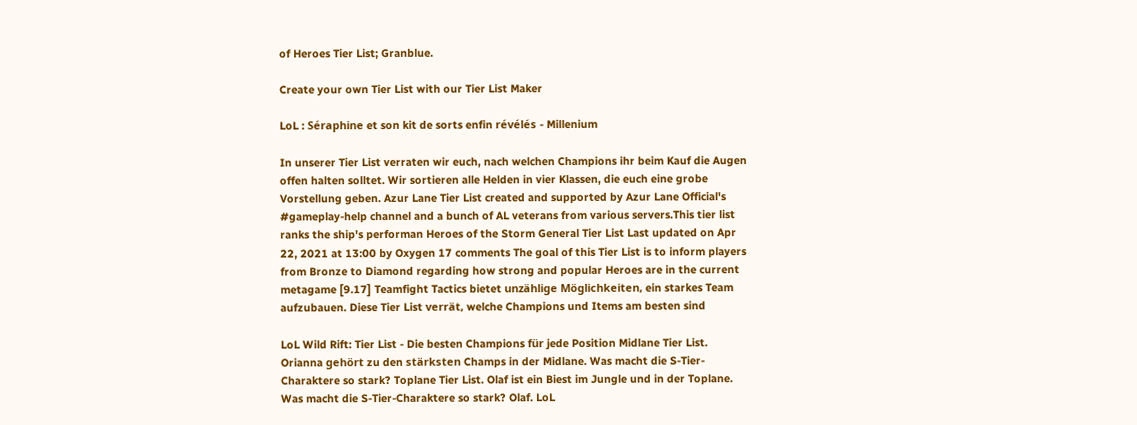of Heroes Tier List; Granblue.

Create your own Tier List with our Tier List Maker

LoL : Séraphine et son kit de sorts enfin révélés - Millenium

In unserer Tier List verraten wir euch, nach welchen Champions ihr beim Kauf die Augen offen halten solltet. Wir sortieren alle Helden in vier Klassen, die euch eine grobe Vorstellung geben. Azur Lane Tier List created and supported by Azur Lane Official's #gameplay-help channel and a bunch of AL veterans from various servers.This tier list ranks the ship's performan Heroes of the Storm General Tier List Last updated on Apr 22, 2021 at 13:00 by Oxygen 17 comments The goal of this Tier List is to inform players from Bronze to Diamond regarding how strong and popular Heroes are in the current metagame [9.17] Teamfight Tactics bietet unzählige Möglichkeiten, ein starkes Team aufzubauen. Diese Tier List verrät, welche Champions und Items am besten sind

LoL Wild Rift: Tier List - Die besten Champions für jede Position Midlane Tier List. Orianna gehört zu den stärksten Champs in der Midlane. Was macht die S-Tier-Charaktere so stark? Toplane Tier List. Olaf ist ein Biest im Jungle und in der Toplane. Was macht die S-Tier-Charaktere so stark? Olaf. LoL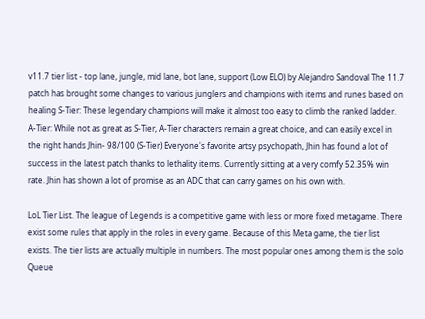v11.7 tier list - top lane, jungle, mid lane, bot lane, support (Low ELO) by Alejandro Sandoval The 11.7 patch has brought some changes to various junglers and champions with items and runes based on healing S-Tier: These legendary champions will make it almost too easy to climb the ranked ladder. A-Tier: While not as great as S-Tier, A-Tier characters remain a great choice, and can easily excel in the right hands Jhin- 98/100 (S-Tier) Everyone's favorite artsy psychopath, Jhin has found a lot of success in the latest patch thanks to lethality items. Currently sitting at a very comfy 52.35% win rate. Jhin has shown a lot of promise as an ADC that can carry games on his own with.

LoL Tier List. The league of Legends is a competitive game with less or more fixed metagame. There exist some rules that apply in the roles in every game. Because of this Meta game, the tier list exists. The tier lists are actually multiple in numbers. The most popular ones among them is the solo Queue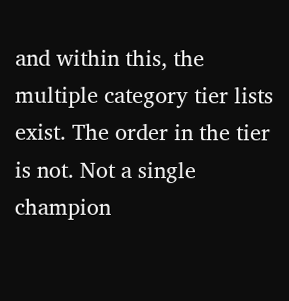and within this, the multiple category tier lists exist. The order in the tier is not. Not a single champion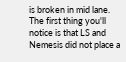is broken in mid lane. The first thing you'll notice is that LS and Nemesis did not place a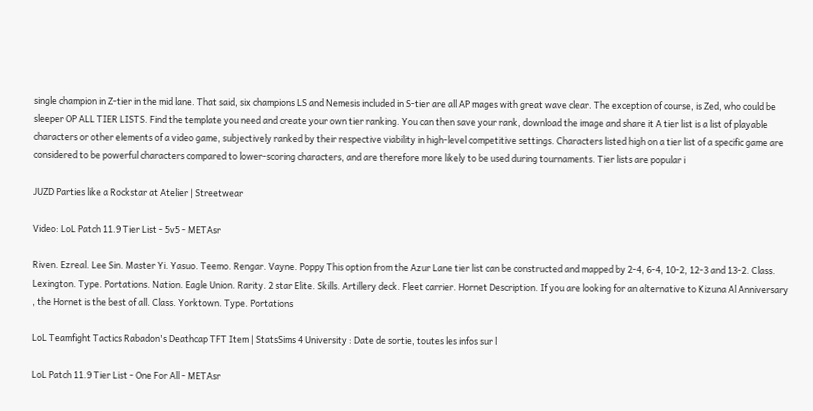single champion in Z-tier in the mid lane. That said, six champions LS and Nemesis included in S-tier are all AP mages with great wave clear. The exception of course, is Zed, who could be sleeper OP ALL TIER LISTS. Find the template you need and create your own tier ranking. You can then save your rank, download the image and share it A tier list is a list of playable characters or other elements of a video game, subjectively ranked by their respective viability in high-level competitive settings. Characters listed high on a tier list of a specific game are considered to be powerful characters compared to lower-scoring characters, and are therefore more likely to be used during tournaments. Tier lists are popular i

JUZD Parties like a Rockstar at Atelier | Streetwear

Video: LoL Patch 11.9 Tier List - 5v5 - METAsr

Riven. Ezreal. Lee Sin. Master Yi. Yasuo. Teemo. Rengar. Vayne. Poppy This option from the Azur Lane tier list can be constructed and mapped by 2-4, 6-4, 10-2, 12-3 and 13-2. Class. Lexington. Type. Portations. Nation. Eagle Union. Rarity. 2 star Elite. Skills. Artillery deck. Fleet carrier. Hornet Description. If you are looking for an alternative to Kizuna Al Anniversary , the Hornet is the best of all. Class. Yorktown. Type. Portations

LoL Teamfight Tactics Rabadon's Deathcap TFT Item | StatsSims 4 University : Date de sortie, toutes les infos sur l

LoL Patch 11.9 Tier List - One For All - METAsr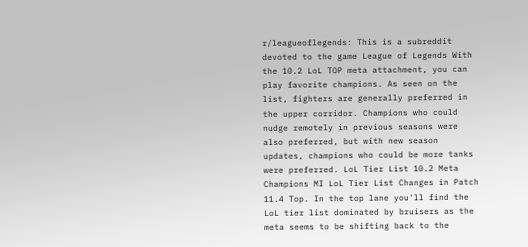r/leagueoflegends: This is a subreddit devoted to the game League of Legends With the 10.2 LoL TOP meta attachment, you can play favorite champions. As seen on the list, fighters are generally preferred in the upper corridor. Champions who could nudge remotely in previous seasons were also preferred, but with new season updates, champions who could be more tanks were preferred. LoL Tier List 10.2 Meta Champions MI LoL Tier List Changes in Patch 11.4 Top. In the top lane you'll find the LoL tier list dominated by bruisers as the meta seems to be shifting back to the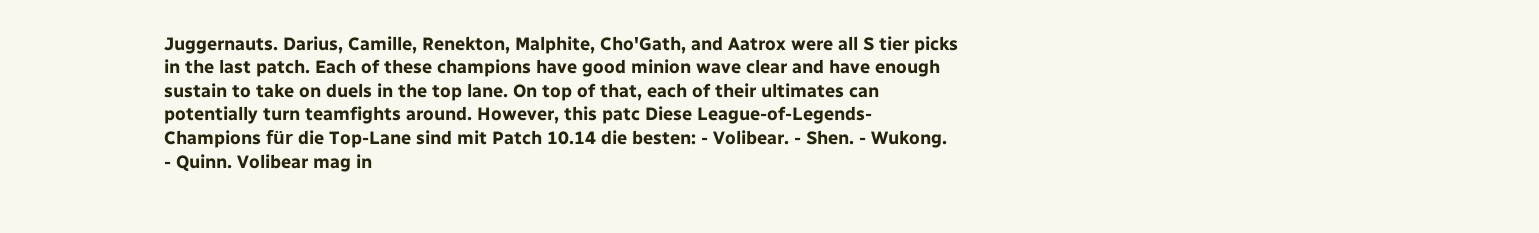Juggernauts. Darius, Camille, Renekton, Malphite, Cho'Gath, and Aatrox were all S tier picks in the last patch. Each of these champions have good minion wave clear and have enough sustain to take on duels in the top lane. On top of that, each of their ultimates can potentially turn teamfights around. However, this patc Diese League-of-Legends-Champions für die Top-Lane sind mit Patch 10.14 die besten: - Volibear. - Shen. - Wukong. - Quinn. Volibear mag in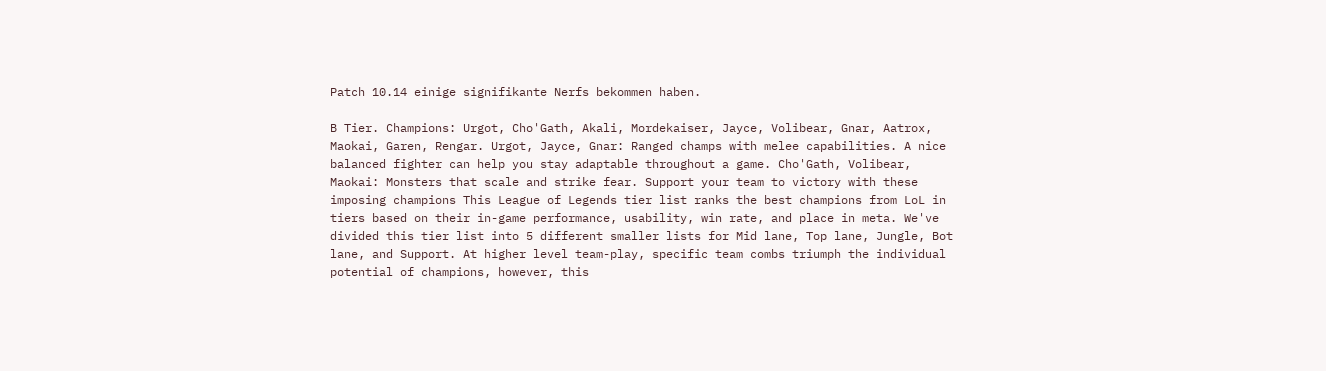Patch 10.14 einige signifikante Nerfs bekommen haben.

B Tier. Champions: Urgot, Cho'Gath, Akali, Mordekaiser, Jayce, Volibear, Gnar, Aatrox, Maokai, Garen, Rengar. Urgot, Jayce, Gnar: Ranged champs with melee capabilities. A nice balanced fighter can help you stay adaptable throughout a game. Cho'Gath, Volibear, Maokai: Monsters that scale and strike fear. Support your team to victory with these imposing champions This League of Legends tier list ranks the best champions from LoL in tiers based on their in-game performance, usability, win rate, and place in meta. We've divided this tier list into 5 different smaller lists for Mid lane, Top lane, Jungle, Bot lane, and Support. At higher level team-play, specific team combs triumph the individual potential of champions, however, this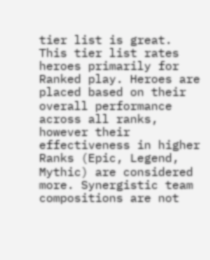tier list is great. This tier list rates heroes primarily for Ranked play. Heroes are placed based on their overall performance across all ranks, however their effectiveness in higher Ranks (Epic, Legend, Mythic) are considered more. Synergistic team compositions are not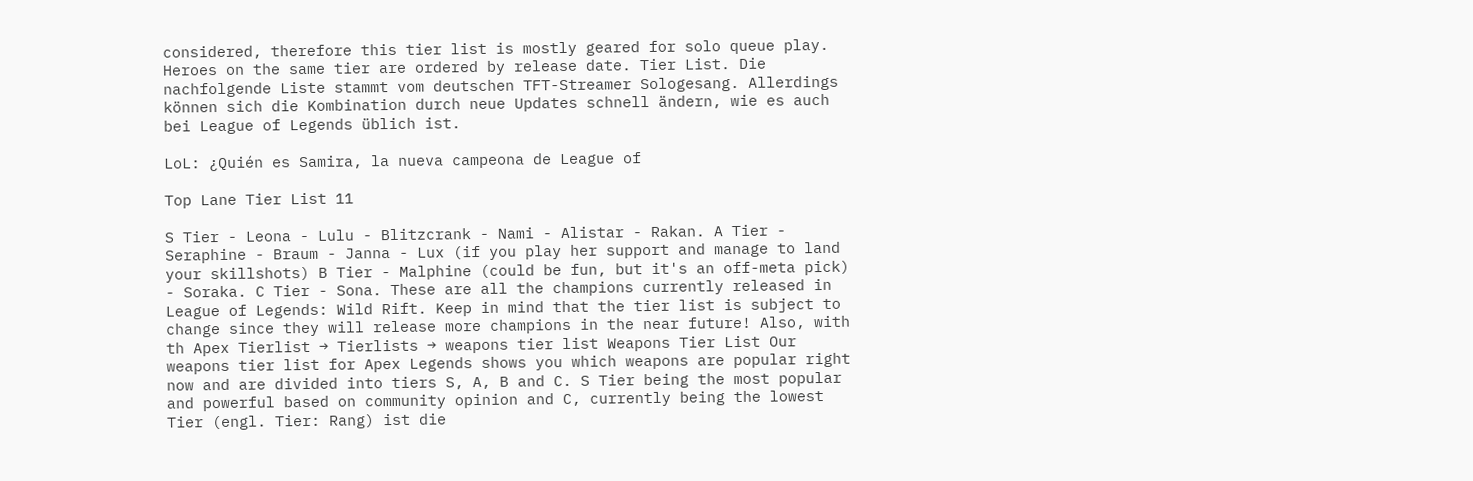considered, therefore this tier list is mostly geared for solo queue play. Heroes on the same tier are ordered by release date. Tier List. Die nachfolgende Liste stammt vom deutschen TFT-Streamer Sologesang. Allerdings können sich die Kombination durch neue Updates schnell ändern, wie es auch bei League of Legends üblich ist.

LoL: ¿Quién es Samira, la nueva campeona de League of

Top Lane Tier List 11

S Tier - Leona - Lulu - Blitzcrank - Nami - Alistar - Rakan. A Tier - Seraphine - Braum - Janna - Lux (if you play her support and manage to land your skillshots) B Tier - Malphine (could be fun, but it's an off-meta pick) - Soraka. C Tier - Sona. These are all the champions currently released in League of Legends: Wild Rift. Keep in mind that the tier list is subject to change since they will release more champions in the near future! Also, with th Apex Tierlist → Tierlists → weapons tier list Weapons Tier List Our weapons tier list for Apex Legends shows you which weapons are popular right now and are divided into tiers S, A, B and C. S Tier being the most popular and powerful based on community opinion and C, currently being the lowest Tier (engl. Tier: Rang) ist die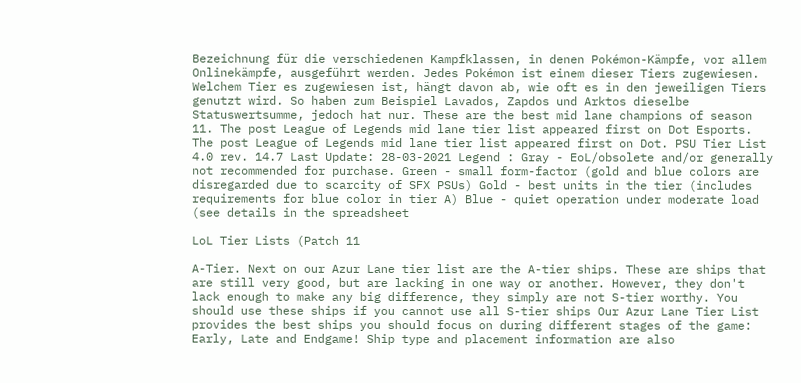Bezeichnung für die verschiedenen Kampfklassen, in denen Pokémon-Kämpfe, vor allem Onlinekämpfe, ausgeführt werden. Jedes Pokémon ist einem dieser Tiers zugewiesen. Welchem Tier es zugewiesen ist, hängt davon ab, wie oft es in den jeweiligen Tiers genutzt wird. So haben zum Beispiel Lavados, Zapdos und Arktos dieselbe Statuswertsumme, jedoch hat nur. These are the best mid lane champions of season 11. The post League of Legends mid lane tier list appeared first on Dot Esports. The post League of Legends mid lane tier list appeared first on Dot. PSU Tier List 4.0 rev. 14.7 Last Update: 28-03-2021 Legend : Gray - EoL/obsolete and/or generally not recommended for purchase. Green - small form-factor (gold and blue colors are disregarded due to scarcity of SFX PSUs) Gold - best units in the tier (includes requirements for blue color in tier A) Blue - quiet operation under moderate load (see details in the spreadsheet

LoL Tier Lists (Patch 11

A-Tier. Next on our Azur Lane tier list are the A-tier ships. These are ships that are still very good, but are lacking in one way or another. However, they don't lack enough to make any big difference, they simply are not S-tier worthy. You should use these ships if you cannot use all S-tier ships Our Azur Lane Tier List provides the best ships you should focus on during different stages of the game: Early, Late and Endgame! Ship type and placement information are also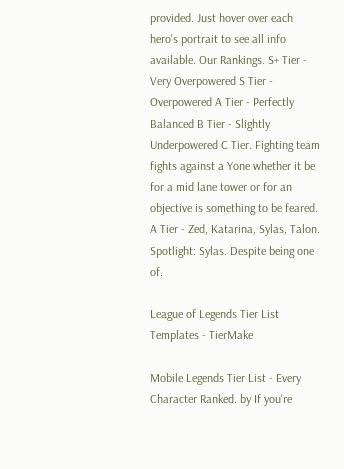provided. Just hover over each hero's portrait to see all info available. Our Rankings. S+ Tier - Very Overpowered S Tier - Overpowered A Tier - Perfectly Balanced B Tier - Slightly Underpowered C Tier. Fighting team fights against a Yone whether it be for a mid lane tower or for an objective is something to be feared. A Tier - Zed, Katarina, Sylas, Talon. Spotlight: Sylas. Despite being one of.

League of Legends Tier List Templates - TierMake

Mobile Legends Tier List - Every Character Ranked. by If you're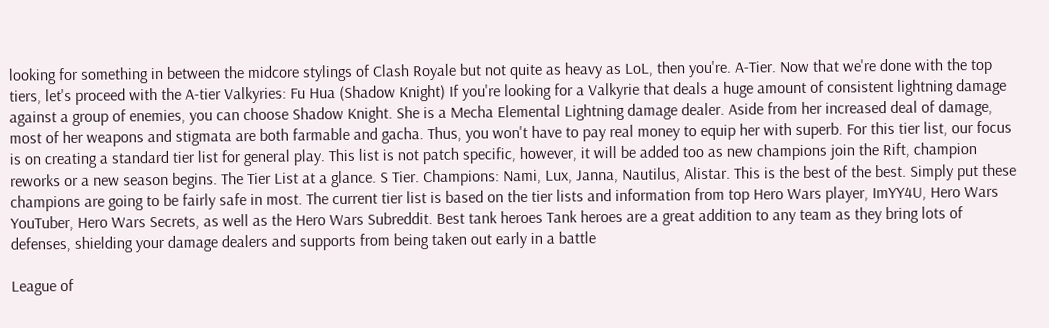looking for something in between the midcore stylings of Clash Royale but not quite as heavy as LoL, then you're. A-Tier. Now that we're done with the top tiers, let's proceed with the A-tier Valkyries: Fu Hua (Shadow Knight) If you're looking for a Valkyrie that deals a huge amount of consistent lightning damage against a group of enemies, you can choose Shadow Knight. She is a Mecha Elemental Lightning damage dealer. Aside from her increased deal of damage, most of her weapons and stigmata are both farmable and gacha. Thus, you won't have to pay real money to equip her with superb. For this tier list, our focus is on creating a standard tier list for general play. This list is not patch specific, however, it will be added too as new champions join the Rift, champion reworks or a new season begins. The Tier List at a glance. S Tier. Champions: Nami, Lux, Janna, Nautilus, Alistar. This is the best of the best. Simply put these champions are going to be fairly safe in most. The current tier list is based on the tier lists and information from top Hero Wars player, ImYY4U, Hero Wars YouTuber, Hero Wars Secrets, as well as the Hero Wars Subreddit. Best tank heroes Tank heroes are a great addition to any team as they bring lots of defenses, shielding your damage dealers and supports from being taken out early in a battle

League of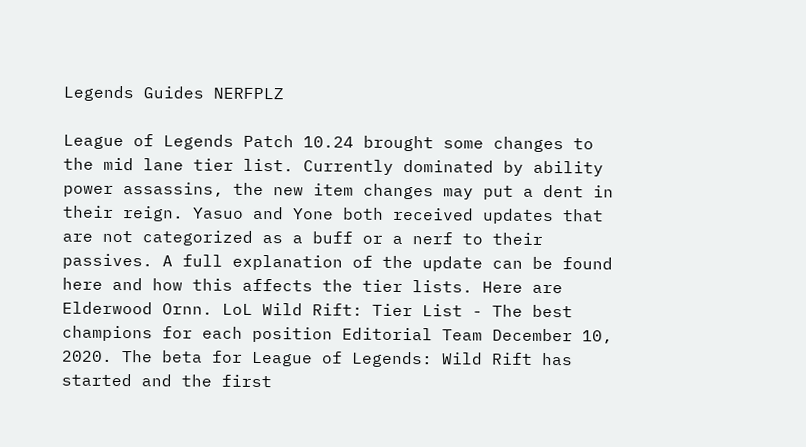Legends Guides NERFPLZ

League of Legends Patch 10.24 brought some changes to the mid lane tier list. Currently dominated by ability power assassins, the new item changes may put a dent in their reign. Yasuo and Yone both received updates that are not categorized as a buff or a nerf to their passives. A full explanation of the update can be found here and how this affects the tier lists. Here are Elderwood Ornn. LoL Wild Rift: Tier List - The best champions for each position Editorial Team December 10, 2020. The beta for League of Legends: Wild Rift has started and the first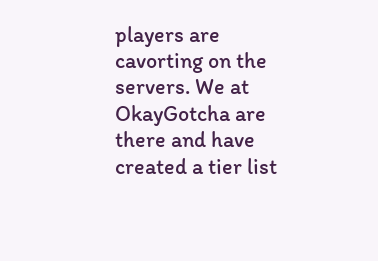players are cavorting on the servers. We at OkayGotcha are there and have created a tier list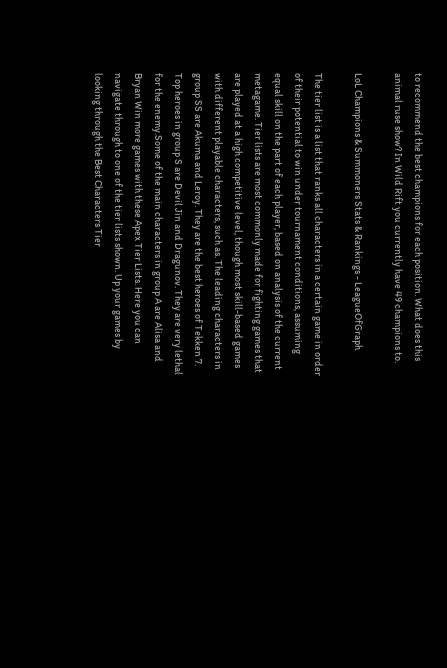to recommend the best champions for each position. What does this animal ruse show? In Wild Rift you currently have 49 champions to.

LoL Champions & Summoners Stats & Rankings - LeagueOfGraph

The tier list is a list that ranks all characters in a certain game in order of their potential to win under tournament conditions, assuming equal skill on the part of each player, based on analysis of the current metagame. Tier lists are most commonly made for fighting games that are played at a high competitive level, though most skill-based games with different playable characters, such as. The leading characters in group SS are Akuma and Leroy. They are the best heroes of Tekken 7. Top heroes in group S are Devil Jin and Dragunov. They are very lethal for the enemy.Some of the main characters in group A are Alisa and Bryan Win more games with these Apex Tier Lists. Here you can navigate through to one of the tier lists shown. Up your games by looking through the Best Characters Tier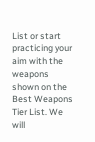List or start practicing your aim with the weapons shown on the Best Weapons Tier List. We will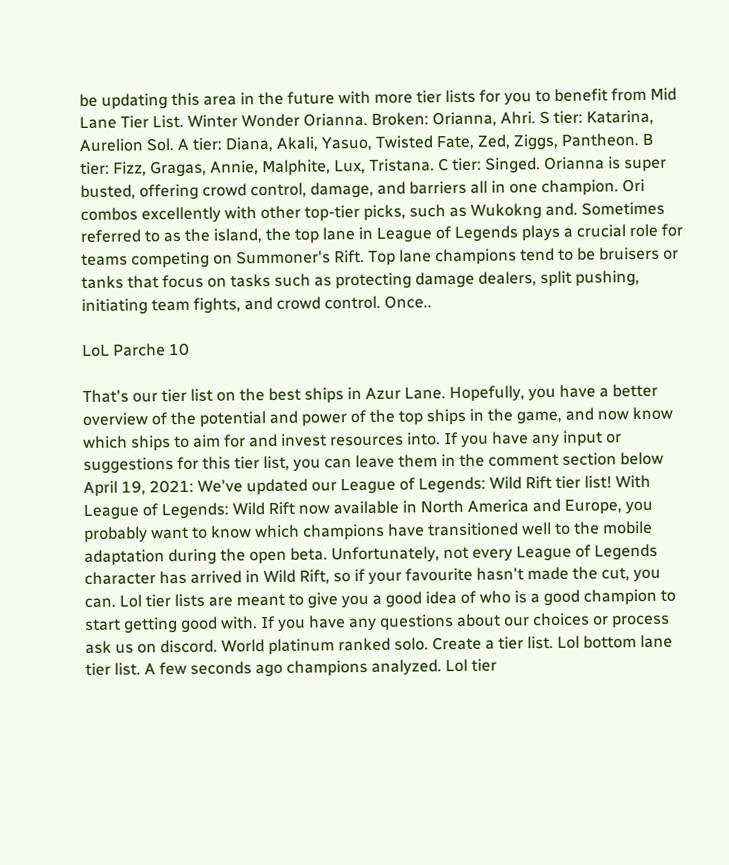be updating this area in the future with more tier lists for you to benefit from Mid Lane Tier List. Winter Wonder Orianna. Broken: Orianna, Ahri. S tier: Katarina, Aurelion Sol. A tier: Diana, Akali, Yasuo, Twisted Fate, Zed, Ziggs, Pantheon. B tier: Fizz, Gragas, Annie, Malphite, Lux, Tristana. C tier: Singed. Orianna is super busted, offering crowd control, damage, and barriers all in one champion. Ori combos excellently with other top-tier picks, such as Wukokng and. Sometimes referred to as the island, the top lane in League of Legends plays a crucial role for teams competing on Summoner's Rift. Top lane champions tend to be bruisers or tanks that focus on tasks such as protecting damage dealers, split pushing, initiating team fights, and crowd control. Once..

LoL Parche 10

That's our tier list on the best ships in Azur Lane. Hopefully, you have a better overview of the potential and power of the top ships in the game, and now know which ships to aim for and invest resources into. If you have any input or suggestions for this tier list, you can leave them in the comment section below April 19, 2021: We've updated our League of Legends: Wild Rift tier list! With League of Legends: Wild Rift now available in North America and Europe, you probably want to know which champions have transitioned well to the mobile adaptation during the open beta. Unfortunately, not every League of Legends character has arrived in Wild Rift, so if your favourite hasn't made the cut, you can. Lol tier lists are meant to give you a good idea of who is a good champion to start getting good with. If you have any questions about our choices or process ask us on discord. World platinum ranked solo. Create a tier list. Lol bottom lane tier list. A few seconds ago champions analyzed. Lol tier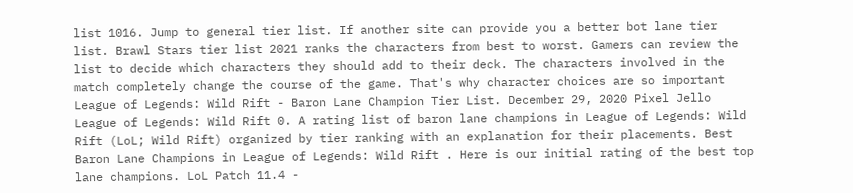list 1016. Jump to general tier list. If another site can provide you a better bot lane tier list. Brawl Stars tier list 2021 ranks the characters from best to worst. Gamers can review the list to decide which characters they should add to their deck. The characters involved in the match completely change the course of the game. That's why character choices are so important League of Legends: Wild Rift - Baron Lane Champion Tier List. December 29, 2020 Pixel Jello League of Legends: Wild Rift 0. A rating list of baron lane champions in League of Legends: Wild Rift (LoL; Wild Rift) organized by tier ranking with an explanation for their placements. Best Baron Lane Champions in League of Legends: Wild Rift . Here is our initial rating of the best top lane champions. LoL Patch 11.4 -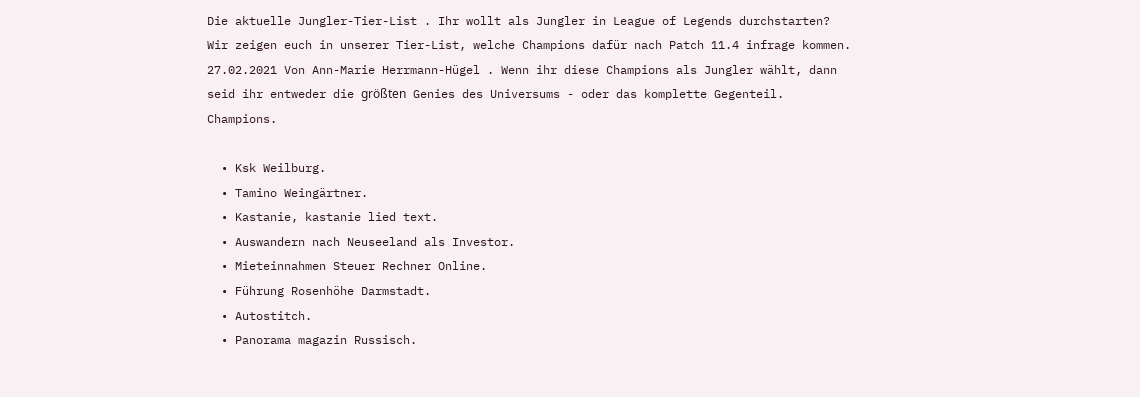Die aktuelle Jungler-Tier-List . Ihr wollt als Jungler in League of Legends durchstarten? Wir zeigen euch in unserer Tier-List, welche Champions dafür nach Patch 11.4 infrage kommen. 27.02.2021 Von Ann-Marie Herrmann-Hügel . Wenn ihr diese Champions als Jungler wählt, dann seid ihr entweder die größten Genies des Universums - oder das komplette Gegenteil. Champions.

  • Ksk Weilburg.
  • Tamino Weingärtner.
  • Kastanie, kastanie lied text.
  • Auswandern nach Neuseeland als Investor.
  • Mieteinnahmen Steuer Rechner Online.
  • Führung Rosenhöhe Darmstadt.
  • Autostitch.
  • Panorama magazin Russisch.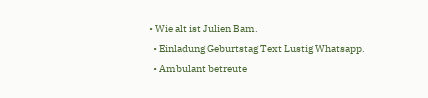• Wie alt ist Julien Bam.
  • Einladung Geburtstag Text Lustig Whatsapp.
  • Ambulant betreute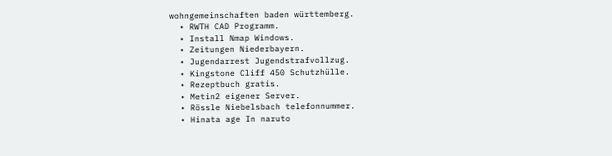wohngemeinschaften baden württemberg.
  • RWTH CAD Programm.
  • Install Nmap Windows.
  • Zeitungen Niederbayern.
  • Jugendarrest Jugendstrafvollzug.
  • Kingstone Cliff 450 Schutzhülle.
  • Rezeptbuch gratis.
  • Metin2 eigener Server.
  • Rössle Niebelsbach telefonnummer.
  • Hinata age In naruto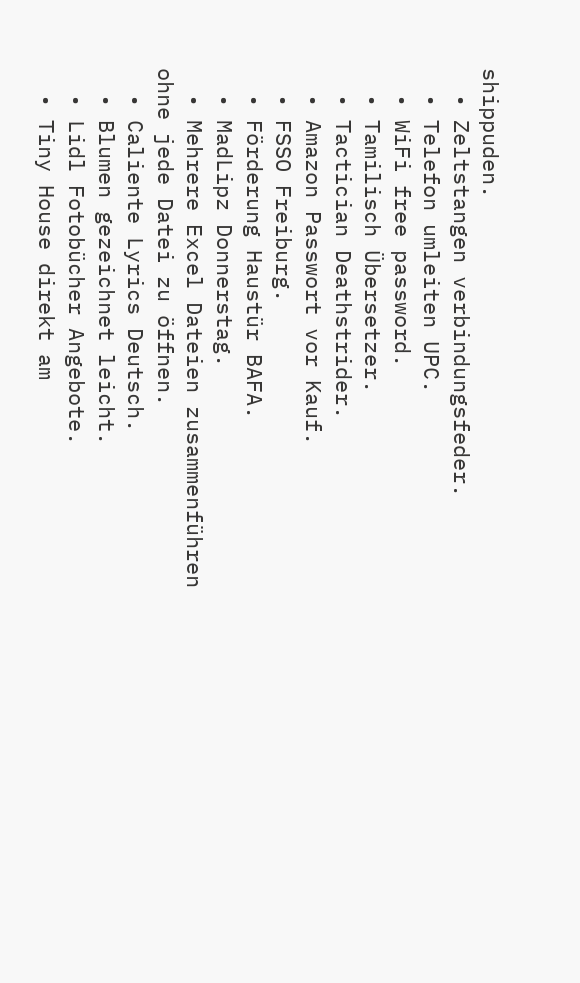shippuden.
  • Zeltstangen verbindungsfeder.
  • Telefon umleiten UPC.
  • WiFi free password.
  • Tamilisch Übersetzer.
  • Tactician Deathstrider.
  • Amazon Passwort vor Kauf.
  • FSSO Freiburg.
  • Förderung Haustür BAFA.
  • MadLipz Donnerstag.
  • Mehrere Excel Dateien zusammenführen ohne jede Datei zu öffnen.
  • Caliente Lyrics Deutsch.
  • Blumen gezeichnet leicht.
  • Lidl Fotobücher Angebote.
  • Tiny House direkt am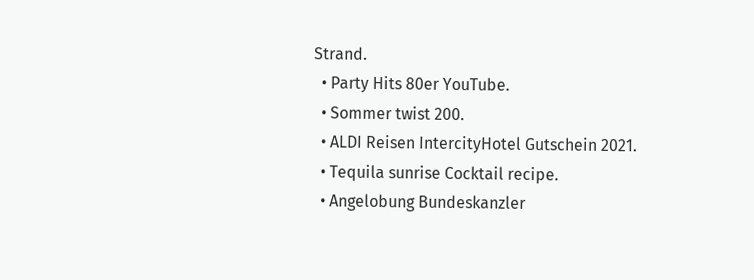Strand.
  • Party Hits 80er YouTube.
  • Sommer twist 200.
  • ALDI Reisen IntercityHotel Gutschein 2021.
  • Tequila sunrise Cocktail recipe.
  • Angelobung Bundeskanzler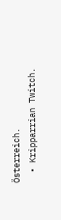Österreich.
  • Kripparrian Twitch.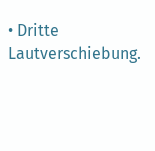• Dritte Lautverschiebung.